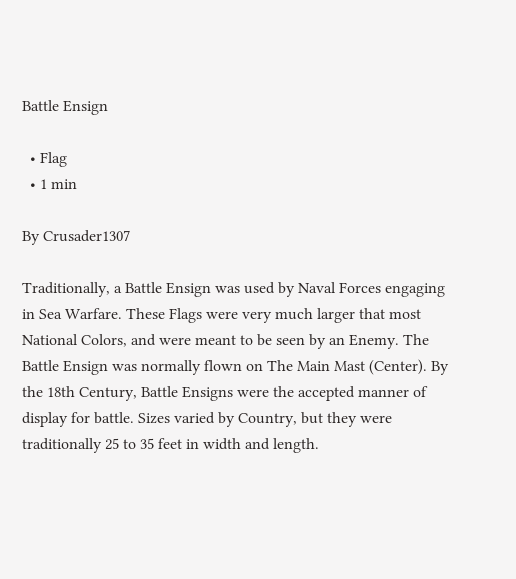Battle Ensign

  • Flag
  • 1 min

By Crusader1307

Traditionally, a Battle Ensign was used by Naval Forces engaging in Sea Warfare. These Flags were very much larger that most National Colors, and were meant to be seen by an Enemy. The Battle Ensign was normally flown on The Main Mast (Center). By the 18th Century, Battle Ensigns were the accepted manner of display for battle. Sizes varied by Country, but they were traditionally 25 to 35 feet in width and length.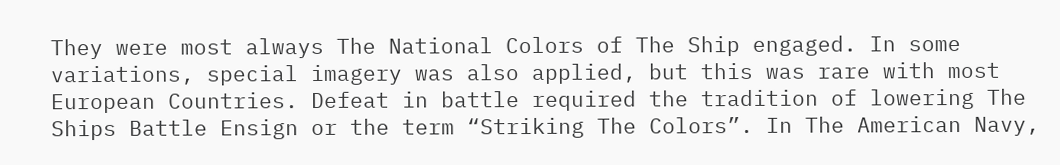They were most always The National Colors of The Ship engaged. In some variations, special imagery was also applied, but this was rare with most European Countries. Defeat in battle required the tradition of lowering The Ships Battle Ensign or the term “Striking The Colors”. In The American Navy,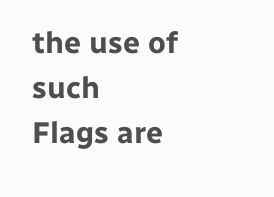the use of such Flags are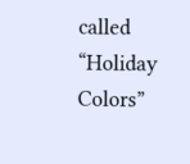called “Holiday Colors”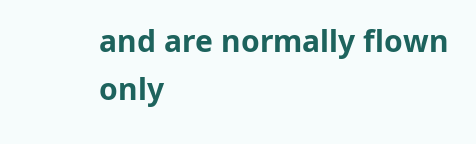and are normally flown only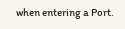when entering a Port.